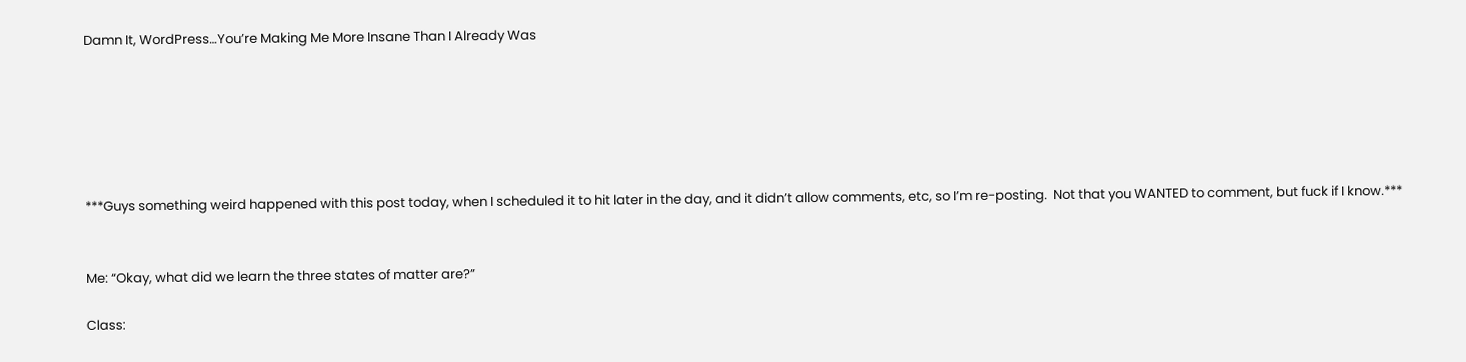Damn It, WordPress…You’re Making Me More Insane Than I Already Was






***Guys something weird happened with this post today, when I scheduled it to hit later in the day, and it didn’t allow comments, etc, so I’m re-posting.  Not that you WANTED to comment, but fuck if I know.***


Me: “Okay, what did we learn the three states of matter are?”

Class: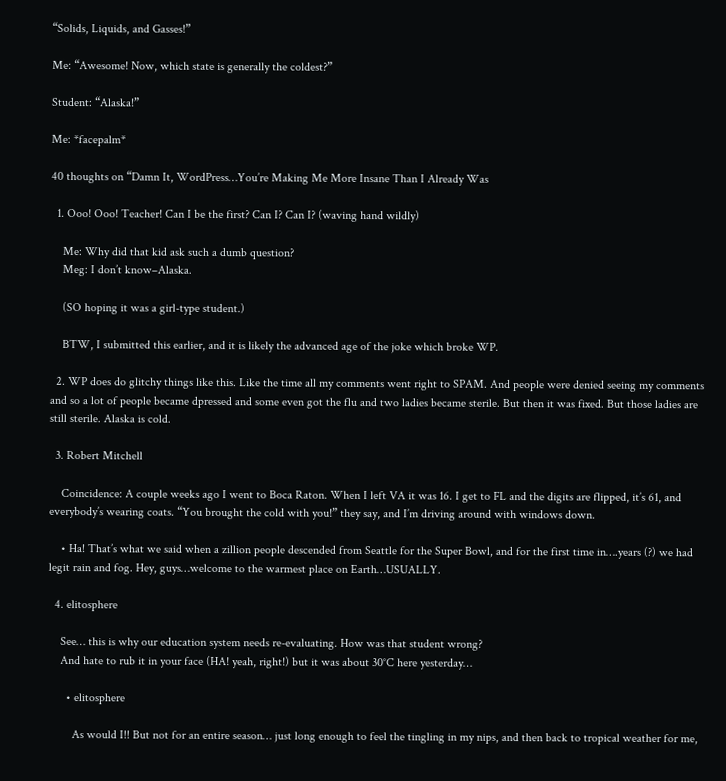“Solids, Liquids, and Gasses!”

Me: “Awesome! Now, which state is generally the coldest?”

Student: “Alaska!”

Me: *facepalm*

40 thoughts on “Damn It, WordPress…You’re Making Me More Insane Than I Already Was

  1. Ooo! Ooo! Teacher! Can I be the first? Can I? Can I? (waving hand wildly)

    Me: Why did that kid ask such a dumb question?
    Meg: I don’t know–Alaska.

    (SO hoping it was a girl-type student.)

    BTW, I submitted this earlier, and it is likely the advanced age of the joke which broke WP.

  2. WP does do glitchy things like this. Like the time all my comments went right to SPAM. And people were denied seeing my comments and so a lot of people became dpressed and some even got the flu and two ladies became sterile. But then it was fixed. But those ladies are still sterile. Alaska is cold.

  3. Robert Mitchell

    Coincidence: A couple weeks ago I went to Boca Raton. When I left VA it was 16. I get to FL and the digits are flipped, it’s 61, and everybody’s wearing coats. “You brought the cold with you!” they say, and I’m driving around with windows down.

    • Ha! That’s what we said when a zillion people descended from Seattle for the Super Bowl, and for the first time in….years (?) we had legit rain and fog. Hey, guys…welcome to the warmest place on Earth…USUALLY.

  4. elitosphere

    See… this is why our education system needs re-evaluating. How was that student wrong?
    And hate to rub it in your face (HA! yeah, right!) but it was about 30°C here yesterday…

      • elitosphere

        As would I!! But not for an entire season… just long enough to feel the tingling in my nips, and then back to tropical weather for me,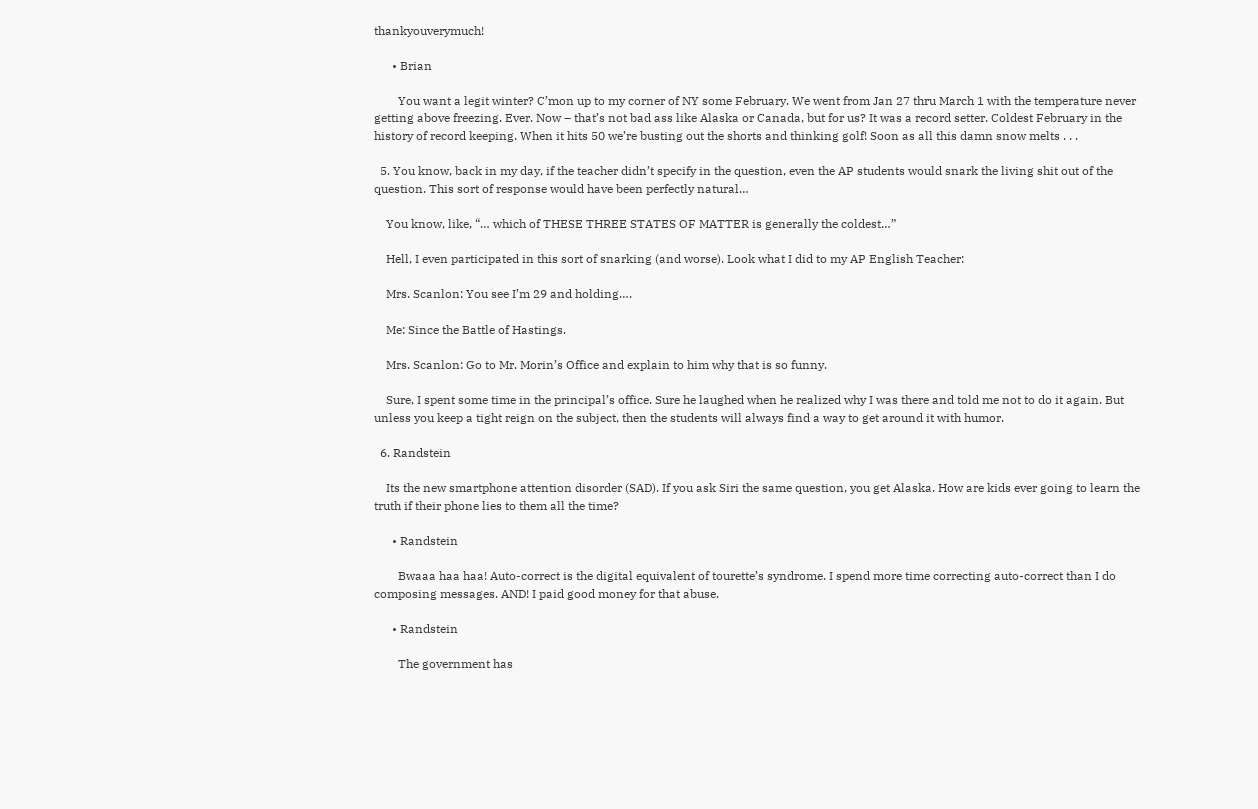thankyouverymuch!

      • Brian

        You want a legit winter? C’mon up to my corner of NY some February. We went from Jan 27 thru March 1 with the temperature never getting above freezing. Ever. Now – that’s not bad ass like Alaska or Canada, but for us? It was a record setter. Coldest February in the history of record keeping. When it hits 50 we’re busting out the shorts and thinking golf! Soon as all this damn snow melts . . .

  5. You know, back in my day, if the teacher didn’t specify in the question, even the AP students would snark the living shit out of the question. This sort of response would have been perfectly natural…

    You know, like, “… which of THESE THREE STATES OF MATTER is generally the coldest…”

    Hell, I even participated in this sort of snarking (and worse). Look what I did to my AP English Teacher:

    Mrs. Scanlon: You see I’m 29 and holding….

    Me: Since the Battle of Hastings.

    Mrs. Scanlon: Go to Mr. Morin’s Office and explain to him why that is so funny.

    Sure, I spent some time in the principal’s office. Sure he laughed when he realized why I was there and told me not to do it again. But unless you keep a tight reign on the subject, then the students will always find a way to get around it with humor.

  6. Randstein

    Its the new smartphone attention disorder (SAD). If you ask Siri the same question, you get Alaska. How are kids ever going to learn the truth if their phone lies to them all the time?

      • Randstein

        Bwaaa haa haa! Auto-correct is the digital equivalent of tourette’s syndrome. I spend more time correcting auto-correct than I do composing messages. AND! I paid good money for that abuse.

      • Randstein

        The government has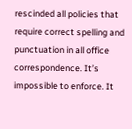rescinded all policies that require correct spelling and punctuation in all office correspondence. It’s impossible to enforce. It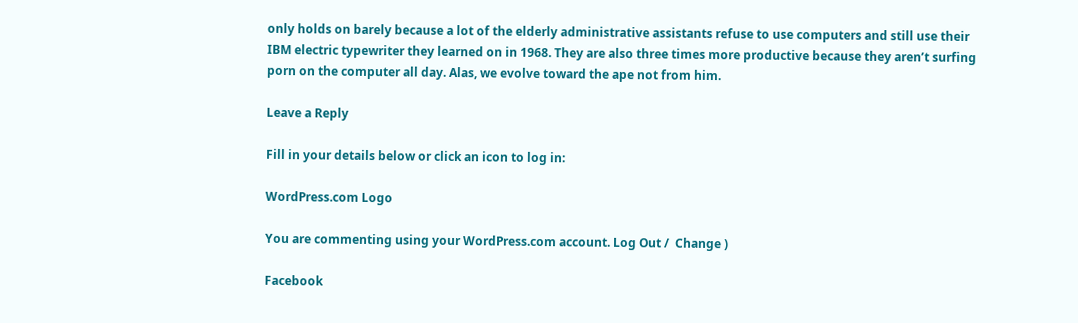only holds on barely because a lot of the elderly administrative assistants refuse to use computers and still use their IBM electric typewriter they learned on in 1968. They are also three times more productive because they aren’t surfing porn on the computer all day. Alas, we evolve toward the ape not from him.

Leave a Reply

Fill in your details below or click an icon to log in:

WordPress.com Logo

You are commenting using your WordPress.com account. Log Out /  Change )

Facebook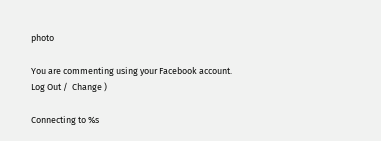photo

You are commenting using your Facebook account. Log Out /  Change )

Connecting to %s